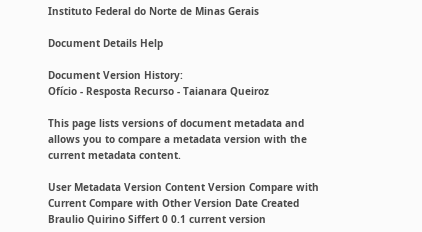Instituto Federal do Norte de Minas Gerais

Document Details Help

Document Version History:
Ofício - Resposta Recurso - Taianara Queiroz

This page lists versions of document metadata and allows you to compare a metadata version with the current metadata content.

User Metadata Version Content Version Compare with Current Compare with Other Version Date Created
Braulio Quirino Siffert 0 0.1 current version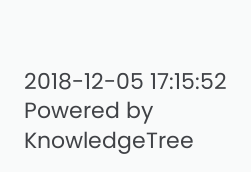2018-12-05 17:15:52
Powered by KnowledgeTree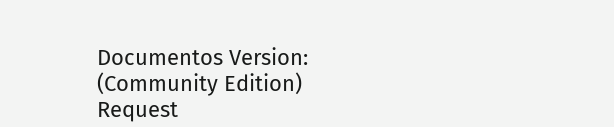Documentos Version: (Community Edition)
Request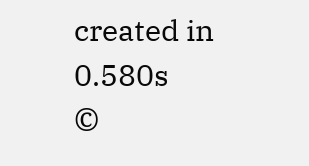created in 0.580s
©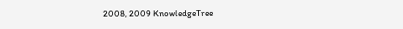2008, 2009 KnowledgeTree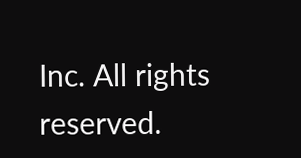Inc. All rights reserved.